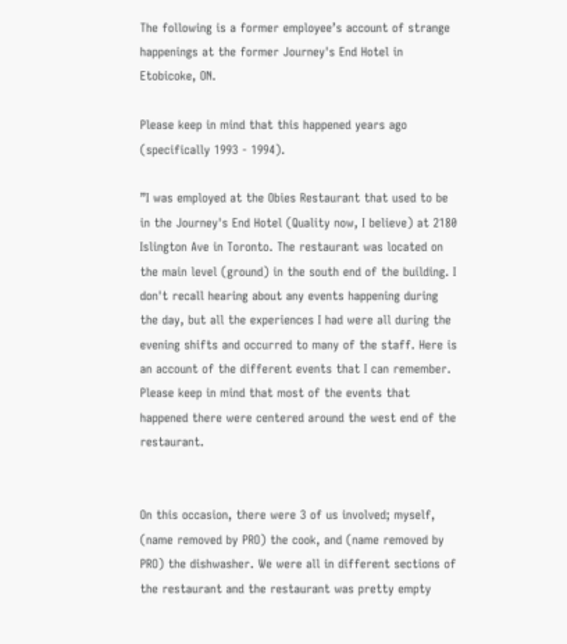The following is a former employee’s account of strange happenings at the former Journey's End Hotel in Etobicoke, ON.

Please keep in mind that this happened years ago (specifically 1993 - 1994).

”I was employed at the Obies Restaurant that used to be in the Journey's End Hotel (Quality now, I believe) at 2180 Islington Ave in Toronto. The restaurant was located on the main level (ground) in the south end of the building. I don't recall hearing about any events happening during the day, but all the experiences I had were all during the evening shifts and occurred to many of the staff. Here is an account of the different events that I can remember. Please keep in mind that most of the events that happened there were centered around the west end of the restaurant.


On this occasion, there were 3 of us involved; myself, (name removed by PRO) the cook, and (name removed by PRO) the dishwasher. We were all in different sections of the restaurant and the restaurant was pretty empty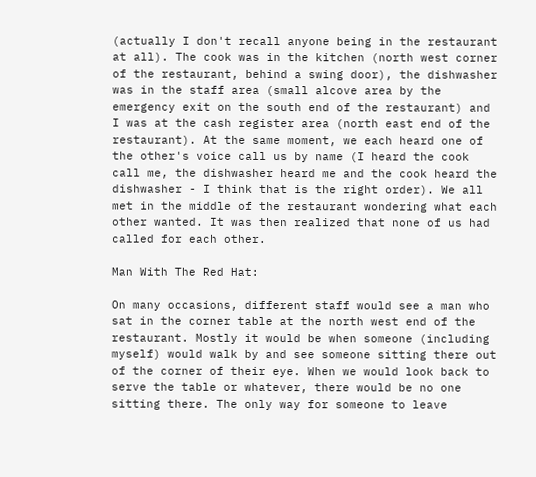(actually I don't recall anyone being in the restaurant at all). The cook was in the kitchen (north west corner of the restaurant, behind a swing door), the dishwasher was in the staff area (small alcove area by the emergency exit on the south end of the restaurant) and I was at the cash register area (north east end of the restaurant). At the same moment, we each heard one of the other's voice call us by name (I heard the cook call me, the dishwasher heard me and the cook heard the dishwasher - I think that is the right order). We all met in the middle of the restaurant wondering what each other wanted. It was then realized that none of us had called for each other.

Man With The Red Hat:

On many occasions, different staff would see a man who sat in the corner table at the north west end of the restaurant. Mostly it would be when someone (including myself) would walk by and see someone sitting there out of the corner of their eye. When we would look back to serve the table or whatever, there would be no one sitting there. The only way for someone to leave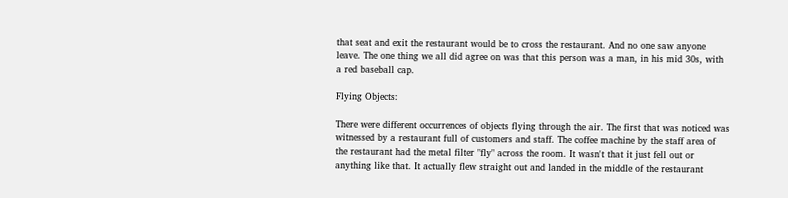that seat and exit the restaurant would be to cross the restaurant. And no one saw anyone leave. The one thing we all did agree on was that this person was a man, in his mid 30s, with a red baseball cap.

Flying Objects:

There were different occurrences of objects flying through the air. The first that was noticed was witnessed by a restaurant full of customers and staff. The coffee machine by the staff area of the restaurant had the metal filter "fly" across the room. It wasn't that it just fell out or anything like that. It actually flew straight out and landed in the middle of the restaurant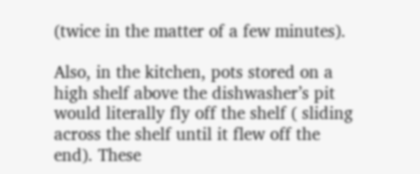(twice in the matter of a few minutes).

Also, in the kitchen, pots stored on a high shelf above the dishwasher’s pit would literally fly off the shelf ( sliding across the shelf until it flew off the end). These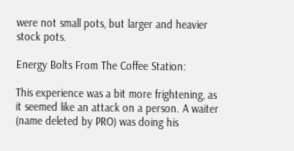were not small pots, but larger and heavier stock pots.

Energy Bolts From The Coffee Station:

This experience was a bit more frightening, as it seemed like an attack on a person. A waiter (name deleted by PRO) was doing his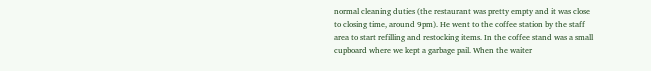normal cleaning duties (the restaurant was pretty empty and it was close to closing time, around 9pm). He went to the coffee station by the staff area to start refilling and restocking items. In the coffee stand was a small cupboard where we kept a garbage pail. When the waiter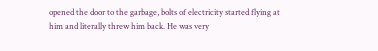opened the door to the garbage, bolts of electricity started flying at him and literally threw him back. He was very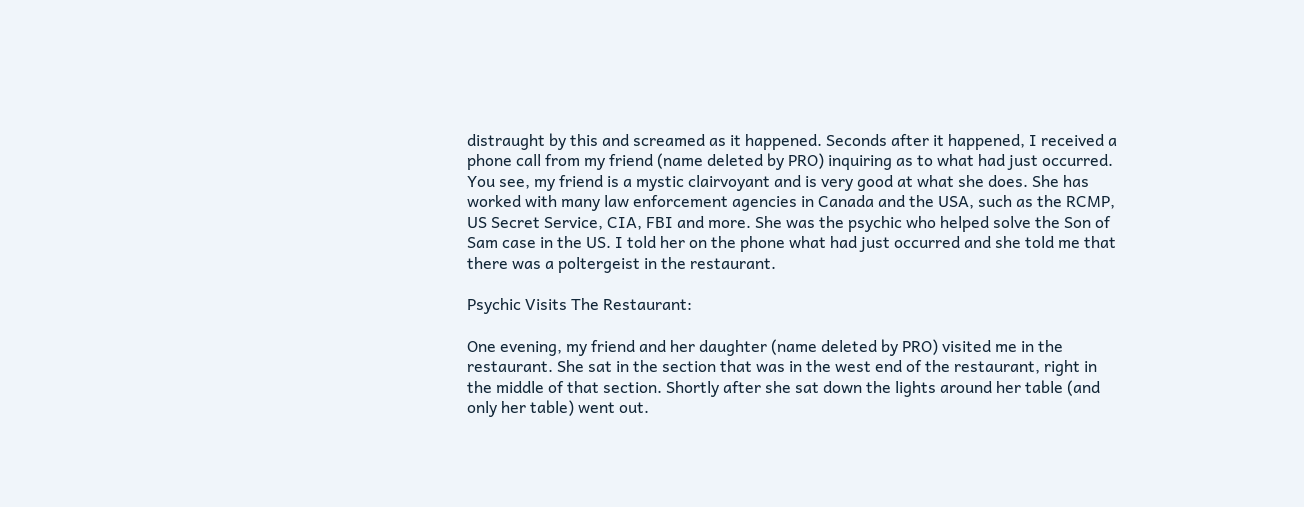distraught by this and screamed as it happened. Seconds after it happened, I received a phone call from my friend (name deleted by PRO) inquiring as to what had just occurred. You see, my friend is a mystic clairvoyant and is very good at what she does. She has worked with many law enforcement agencies in Canada and the USA, such as the RCMP, US Secret Service, CIA, FBI and more. She was the psychic who helped solve the Son of Sam case in the US. I told her on the phone what had just occurred and she told me that there was a poltergeist in the restaurant.

Psychic Visits The Restaurant:

One evening, my friend and her daughter (name deleted by PRO) visited me in the restaurant. She sat in the section that was in the west end of the restaurant, right in the middle of that section. Shortly after she sat down the lights around her table (and only her table) went out.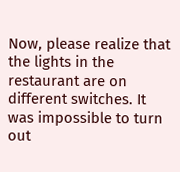Now, please realize that the lights in the restaurant are on different switches. It was impossible to turn out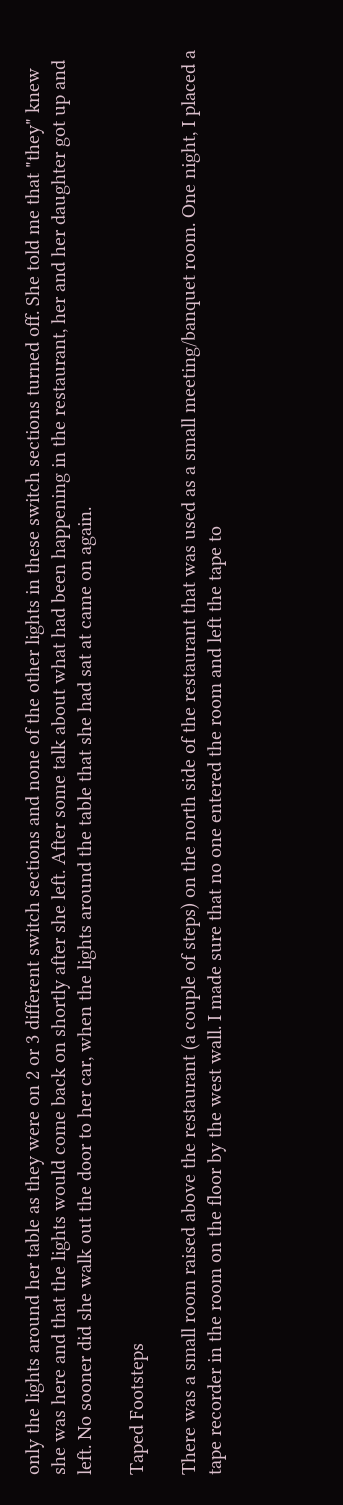only the lights around her table as they were on 2 or 3 different switch sections and none of the other lights in these switch sections turned off. She told me that "they" knew she was here and that the lights would come back on shortly after she left. After some talk about what had been happening in the restaurant, her and her daughter got up and left. No sooner did she walk out the door to her car, when the lights around the table that she had sat at came on again.

Taped Footsteps

There was a small room raised above the restaurant (a couple of steps) on the north side of the restaurant that was used as a small meeting/banquet room. One night, I placed a tape recorder in the room on the floor by the west wall. I made sure that no one entered the room and left the tape to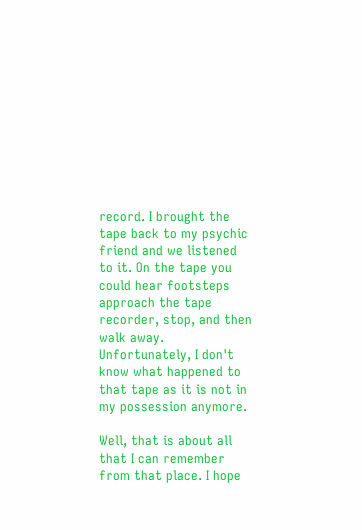record. I brought the tape back to my psychic friend and we listened to it. On the tape you could hear footsteps approach the tape recorder, stop, and then walk away. Unfortunately, I don't know what happened to that tape as it is not in my possession anymore.

Well, that is about all that I can remember from that place. I hope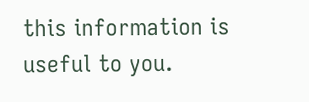this information is useful to you.